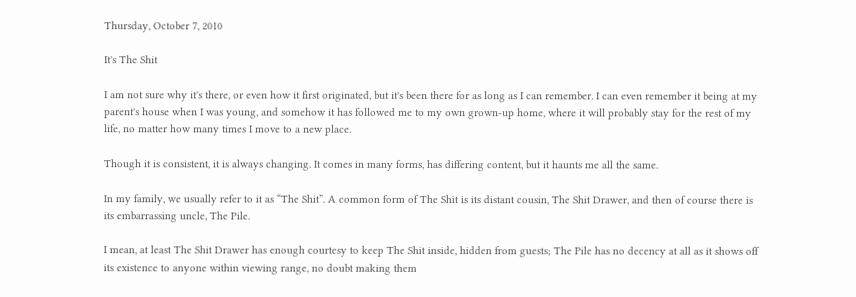Thursday, October 7, 2010

It's The Shit

I am not sure why it's there, or even how it first originated, but it's been there for as long as I can remember. I can even remember it being at my parent's house when I was young, and somehow it has followed me to my own grown-up home, where it will probably stay for the rest of my life, no matter how many times I move to a new place.

Though it is consistent, it is always changing. It comes in many forms, has differing content, but it haunts me all the same.

In my family, we usually refer to it as “The Shit”. A common form of The Shit is its distant cousin, The Shit Drawer, and then of course there is its embarrassing uncle, The Pile.

I mean, at least The Shit Drawer has enough courtesy to keep The Shit inside, hidden from guests; The Pile has no decency at all as it shows off its existence to anyone within viewing range, no doubt making them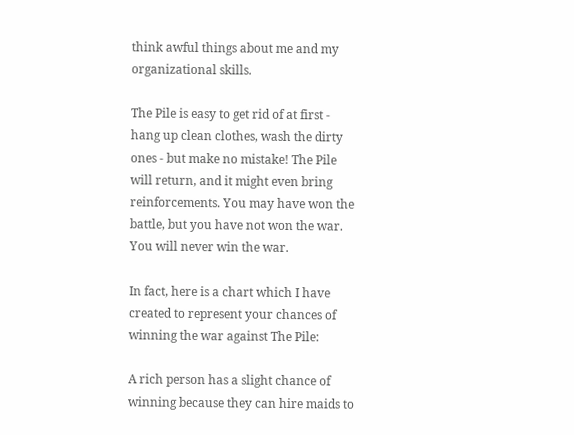think awful things about me and my organizational skills.

The Pile is easy to get rid of at first - hang up clean clothes, wash the dirty ones - but make no mistake! The Pile will return, and it might even bring reinforcements. You may have won the battle, but you have not won the war. You will never win the war.

In fact, here is a chart which I have created to represent your chances of winning the war against The Pile:

A rich person has a slight chance of winning because they can hire maids to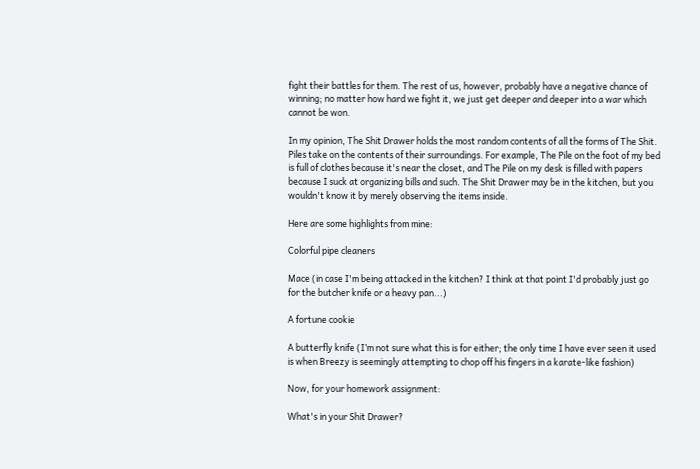fight their battles for them. The rest of us, however, probably have a negative chance of winning; no matter how hard we fight it, we just get deeper and deeper into a war which cannot be won.

In my opinion, The Shit Drawer holds the most random contents of all the forms of The Shit. Piles take on the contents of their surroundings. For example, The Pile on the foot of my bed is full of clothes because it's near the closet, and The Pile on my desk is filled with papers because I suck at organizing bills and such. The Shit Drawer may be in the kitchen, but you wouldn't know it by merely observing the items inside.

Here are some highlights from mine:

Colorful pipe cleaners

Mace (in case I'm being attacked in the kitchen? I think at that point I'd probably just go for the butcher knife or a heavy pan...)

A fortune cookie

A butterfly knife (I’m not sure what this is for either; the only time I have ever seen it used is when Breezy is seemingly attempting to chop off his fingers in a karate-like fashion)

Now, for your homework assignment:

What's in your Shit Drawer?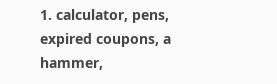1. calculator, pens, expired coupons, a hammer,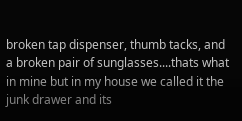broken tap dispenser, thumb tacks, and a broken pair of sunglasses....thats what in mine but in my house we called it the junk drawer and its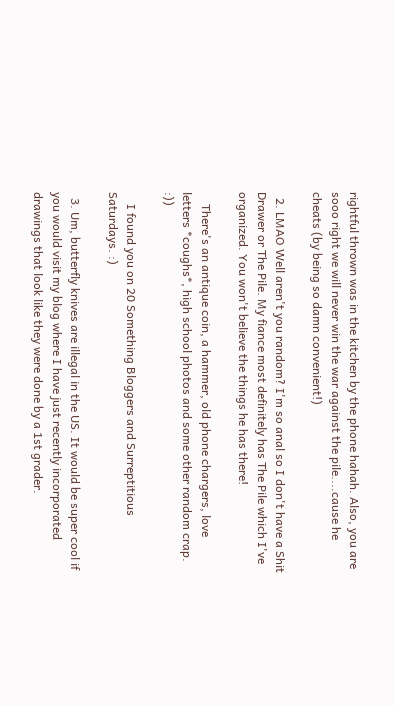rightful thrown was in the kitchen by the phone hahah. Also, you are sooo right we will never win the war against the pile....cause he cheats (by being so damn convenient!)

  2. LMAO Well aren't you random? I'm so anal so I don't have a Shit Drawer or The Pile. My fiance most definitely has The Pile which I've organized. You won't believe the things he has there!

    There's an antique coin, a hammer, old phone chargers, love letters *coughs*, high school photos and some other random crap. :))

    I found you on 20 Something Bloggers and Surreptitious Saturdays. :)

  3. Um, butterfly knives are illegal in the US. It would be super cool if you would visit my blog where I have just recently incorporated drawings that look like they were done by a 1st grader.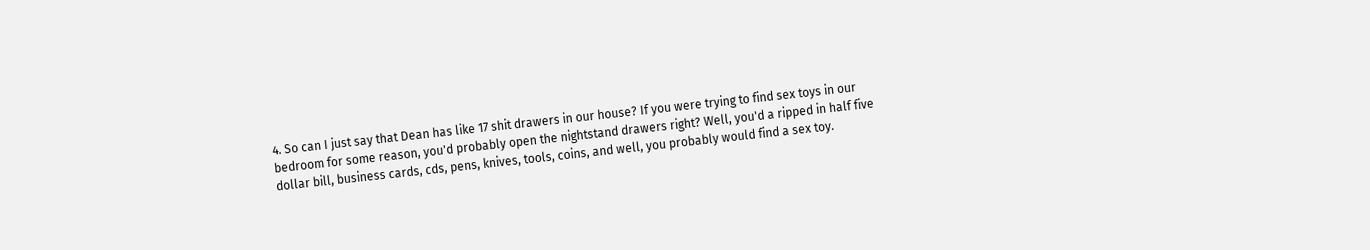4. So can I just say that Dean has like 17 shit drawers in our house? If you were trying to find sex toys in our bedroom for some reason, you'd probably open the nightstand drawers right? Well, you'd a ripped in half five dollar bill, business cards, cds, pens, knives, tools, coins, and well, you probably would find a sex toy.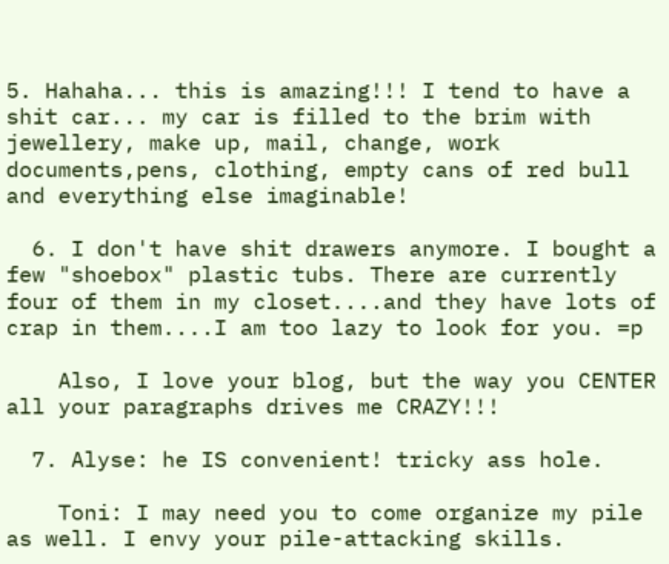5. Hahaha... this is amazing!!! I tend to have a shit car... my car is filled to the brim with jewellery, make up, mail, change, work documents,pens, clothing, empty cans of red bull and everything else imaginable!

  6. I don't have shit drawers anymore. I bought a few "shoebox" plastic tubs. There are currently four of them in my closet....and they have lots of crap in them....I am too lazy to look for you. =p

    Also, I love your blog, but the way you CENTER all your paragraphs drives me CRAZY!!!

  7. Alyse: he IS convenient! tricky ass hole.

    Toni: I may need you to come organize my pile as well. I envy your pile-attacking skills.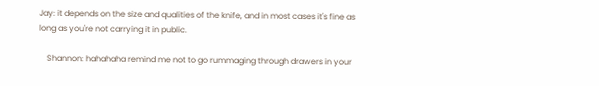Jay: it depends on the size and qualities of the knife, and in most cases it's fine as long as you're not carrying it in public.

    Shannon: hahahaha remind me not to go rummaging through drawers in your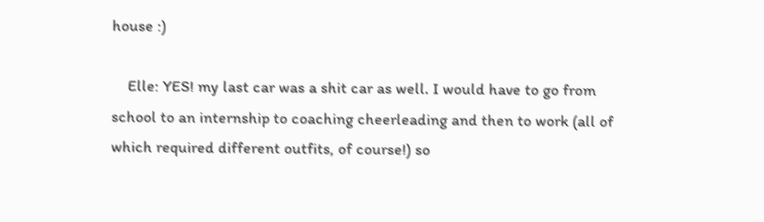house :)

    Elle: YES! my last car was a shit car as well. I would have to go from school to an internship to coaching cheerleading and then to work (all of which required different outfits, of course!) so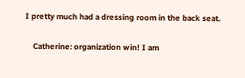I pretty much had a dressing room in the back seat.

    Catherine: organization win! I am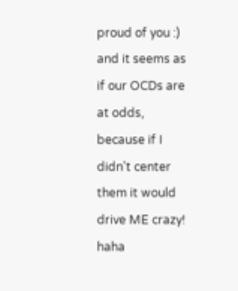proud of you :) and it seems as if our OCDs are at odds, because if I didn't center them it would drive ME crazy! haha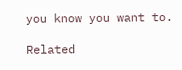you know you want to.

Related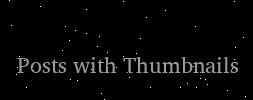Posts with Thumbnails